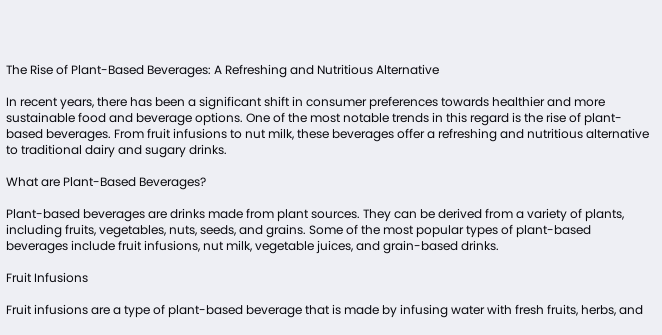The Rise of Plant-Based Beverages: A Refreshing and Nutritious Alternative

In recent years, there has been a significant shift in consumer preferences towards healthier and more sustainable food and beverage options. One of the most notable trends in this regard is the rise of plant-based beverages. From fruit infusions to nut milk, these beverages offer a refreshing and nutritious alternative to traditional dairy and sugary drinks.

What are Plant-Based Beverages?

Plant-based beverages are drinks made from plant sources. They can be derived from a variety of plants, including fruits, vegetables, nuts, seeds, and grains. Some of the most popular types of plant-based beverages include fruit infusions, nut milk, vegetable juices, and grain-based drinks.

Fruit Infusions

Fruit infusions are a type of plant-based beverage that is made by infusing water with fresh fruits, herbs, and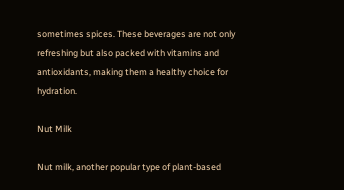sometimes spices. These beverages are not only refreshing but also packed with vitamins and antioxidants, making them a healthy choice for hydration.

Nut Milk

Nut milk, another popular type of plant-based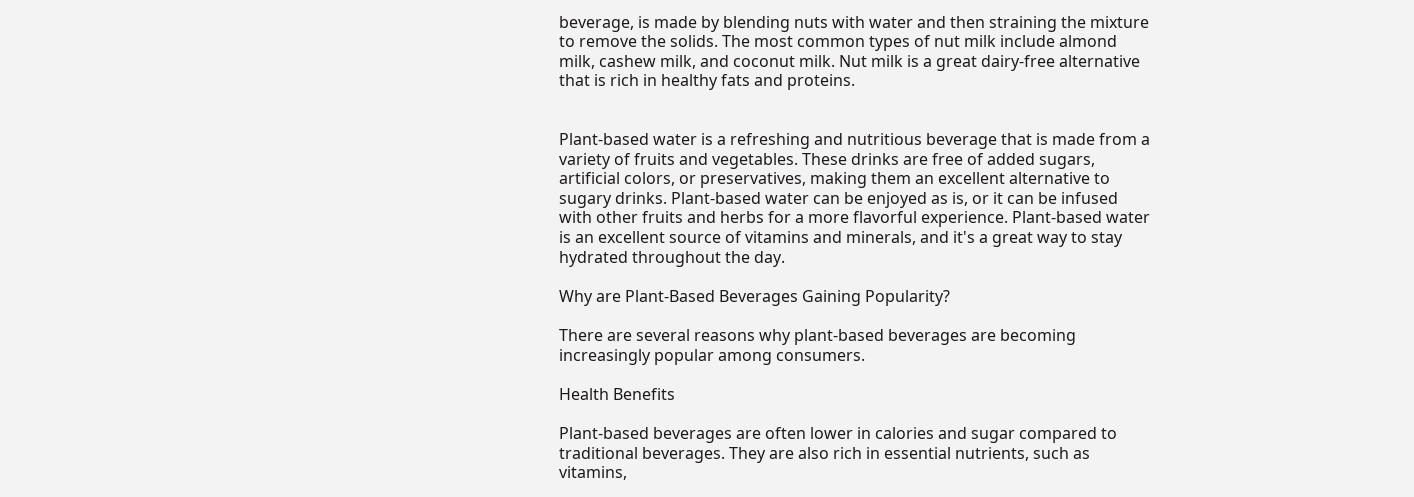beverage, is made by blending nuts with water and then straining the mixture to remove the solids. The most common types of nut milk include almond milk, cashew milk, and coconut milk. Nut milk is a great dairy-free alternative that is rich in healthy fats and proteins.


Plant-based water is a refreshing and nutritious beverage that is made from a variety of fruits and vegetables. These drinks are free of added sugars, artificial colors, or preservatives, making them an excellent alternative to sugary drinks. Plant-based water can be enjoyed as is, or it can be infused with other fruits and herbs for a more flavorful experience. Plant-based water is an excellent source of vitamins and minerals, and it's a great way to stay hydrated throughout the day.

Why are Plant-Based Beverages Gaining Popularity?

There are several reasons why plant-based beverages are becoming increasingly popular among consumers.

Health Benefits

Plant-based beverages are often lower in calories and sugar compared to traditional beverages. They are also rich in essential nutrients, such as vitamins,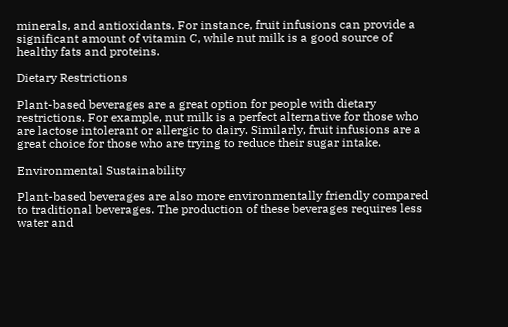minerals, and antioxidants. For instance, fruit infusions can provide a significant amount of vitamin C, while nut milk is a good source of healthy fats and proteins.

Dietary Restrictions

Plant-based beverages are a great option for people with dietary restrictions. For example, nut milk is a perfect alternative for those who are lactose intolerant or allergic to dairy. Similarly, fruit infusions are a great choice for those who are trying to reduce their sugar intake.

Environmental Sustainability

Plant-based beverages are also more environmentally friendly compared to traditional beverages. The production of these beverages requires less water and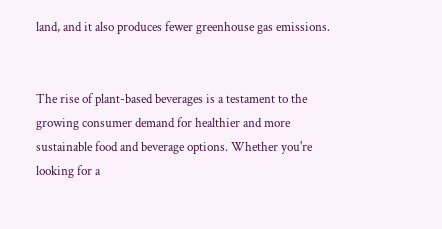land, and it also produces fewer greenhouse gas emissions.


The rise of plant-based beverages is a testament to the growing consumer demand for healthier and more sustainable food and beverage options. Whether you're looking for a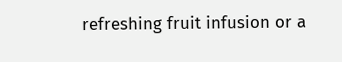refreshing fruit infusion or a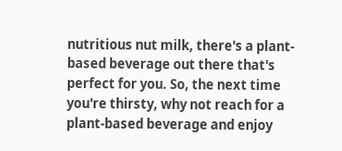nutritious nut milk, there's a plant-based beverage out there that's perfect for you. So, the next time you're thirsty, why not reach for a plant-based beverage and enjoy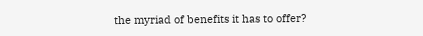the myriad of benefits it has to offer?